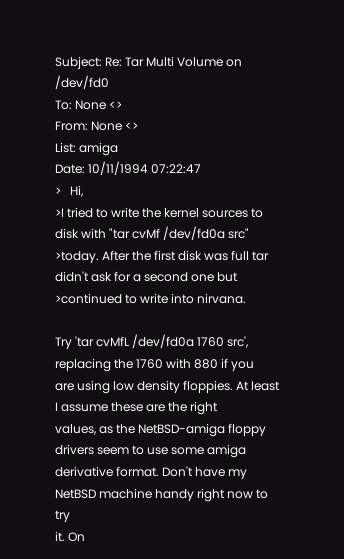Subject: Re: Tar Multi Volume on /dev/fd0
To: None <>
From: None <>
List: amiga
Date: 10/11/1994 07:22:47
>   Hi,
>I tried to write the kernel sources to disk with "tar cvMf /dev/fd0a src"
>today. After the first disk was full tar didn't ask for a second one but
>continued to write into nirvana.

Try 'tar cvMfL /dev/fd0a 1760 src', replacing the 1760 with 880 if you
are using low density floppies. At least I assume these are the right
values, as the NetBSD-amiga floppy drivers seem to use some amiga
derivative format. Don't have my NetBSD machine handy right now to try
it. On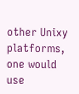other Unixy platforms, one would use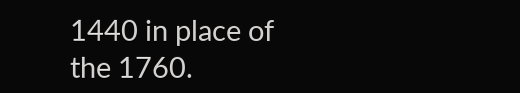1440 in place of the 1760.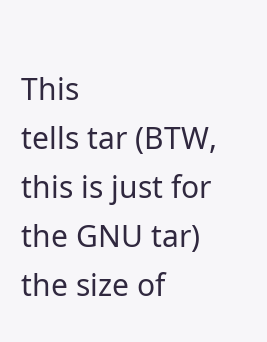This
tells tar (BTW, this is just for the GNU tar) the size of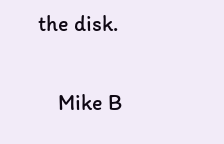the disk.

    Mike B